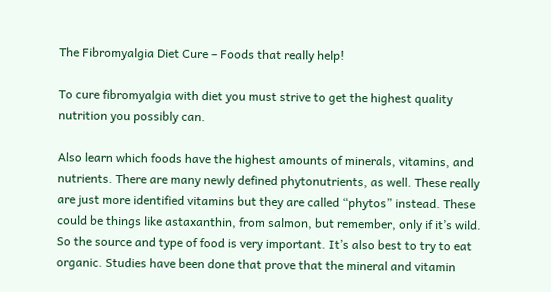The Fibromyalgia Diet Cure – Foods that really help!

To cure fibromyalgia with diet you must strive to get the highest quality nutrition you possibly can.

Also learn which foods have the highest amounts of minerals, vitamins, and nutrients. There are many newly defined phytonutrients, as well. These really are just more identified vitamins but they are called “phytos” instead. These could be things like astaxanthin, from salmon, but remember, only if it’s wild. So the source and type of food is very important. It’s also best to try to eat organic. Studies have been done that prove that the mineral and vitamin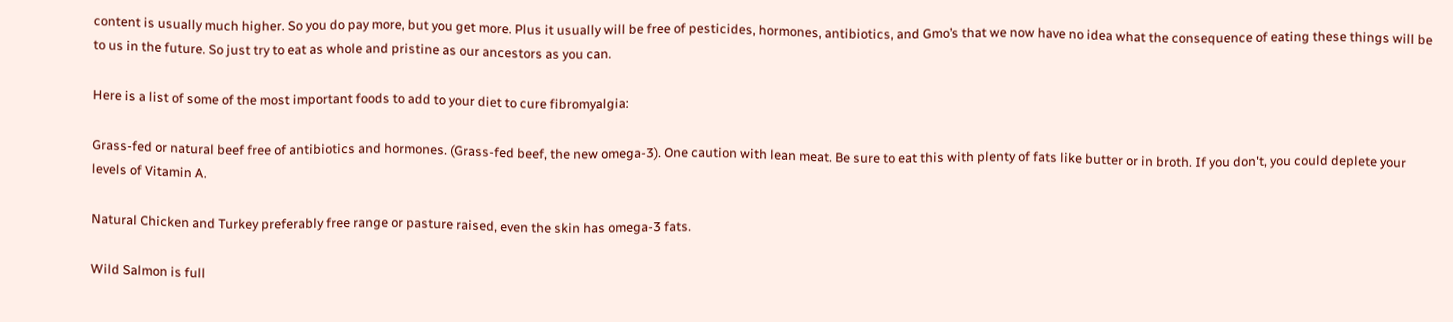content is usually much higher. So you do pay more, but you get more. Plus it usually will be free of pesticides, hormones, antibiotics, and Gmo’s that we now have no idea what the consequence of eating these things will be to us in the future. So just try to eat as whole and pristine as our ancestors as you can.

Here is a list of some of the most important foods to add to your diet to cure fibromyalgia:

Grass-fed or natural beef free of antibiotics and hormones. (Grass-fed beef, the new omega-3). One caution with lean meat. Be sure to eat this with plenty of fats like butter or in broth. If you don't, you could deplete your levels of Vitamin A.

Natural Chicken and Turkey preferably free range or pasture raised, even the skin has omega-3 fats.

Wild Salmon is full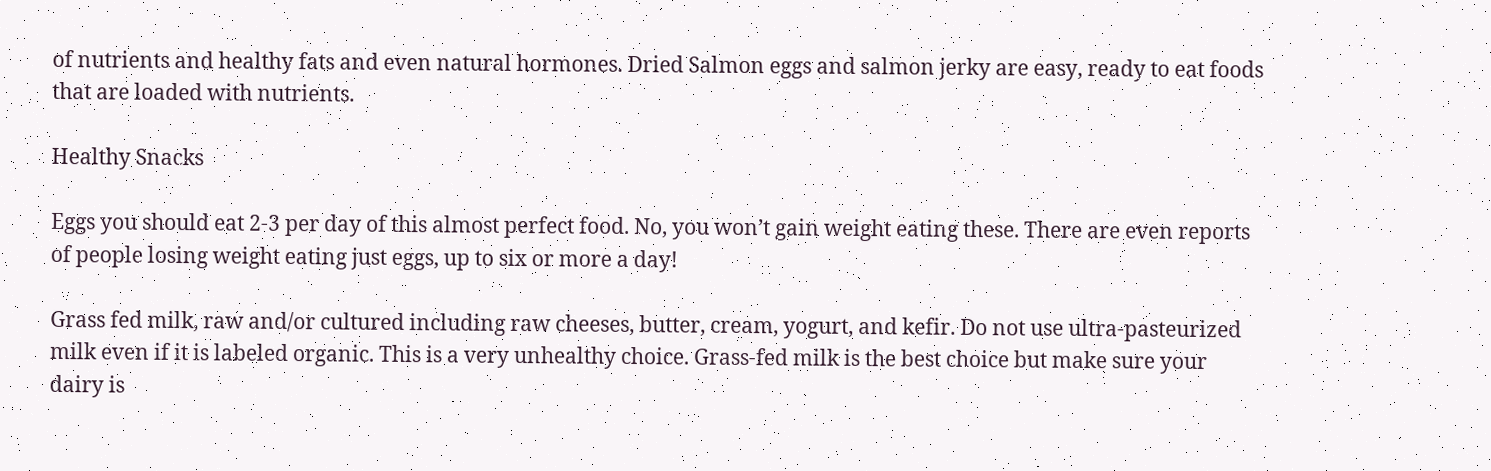of nutrients and healthy fats and even natural hormones. Dried Salmon eggs and salmon jerky are easy, ready to eat foods that are loaded with nutrients.

Healthy Snacks

Eggs you should eat 2-3 per day of this almost perfect food. No, you won’t gain weight eating these. There are even reports of people losing weight eating just eggs, up to six or more a day!

Grass fed milk, raw and/or cultured including raw cheeses, butter, cream, yogurt, and kefir. Do not use ultra-pasteurized milk even if it is labeled organic. This is a very unhealthy choice. Grass-fed milk is the best choice but make sure your dairy is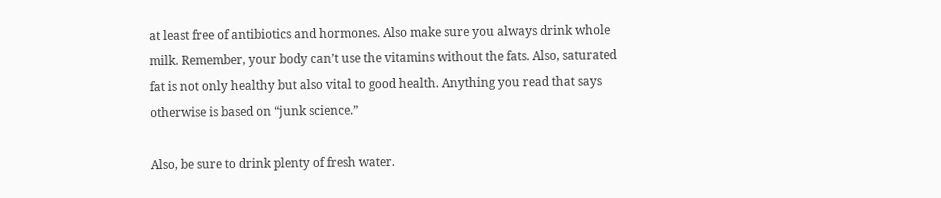at least free of antibiotics and hormones. Also make sure you always drink whole milk. Remember, your body can’t use the vitamins without the fats. Also, saturated fat is not only healthy but also vital to good health. Anything you read that says otherwise is based on “junk science.”

Also, be sure to drink plenty of fresh water.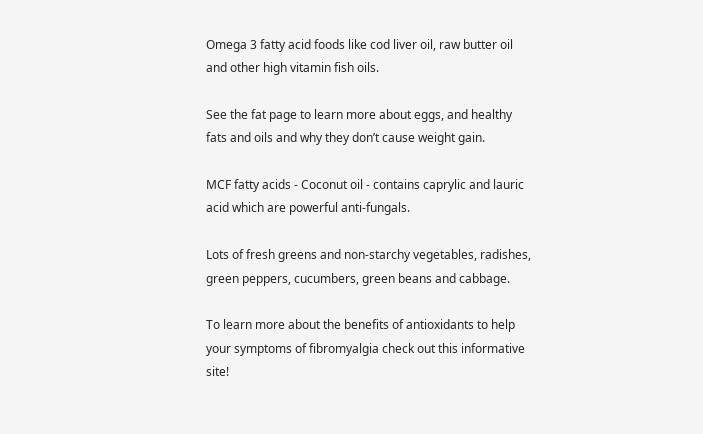Omega 3 fatty acid foods like cod liver oil, raw butter oil and other high vitamin fish oils.

See the fat page to learn more about eggs, and healthy fats and oils and why they don’t cause weight gain.

MCF fatty acids - Coconut oil - contains caprylic and lauric acid which are powerful anti-fungals.

Lots of fresh greens and non-starchy vegetables, radishes, green peppers, cucumbers, green beans and cabbage.

To learn more about the benefits of antioxidants to help your symptoms of fibromyalgia check out this informative site!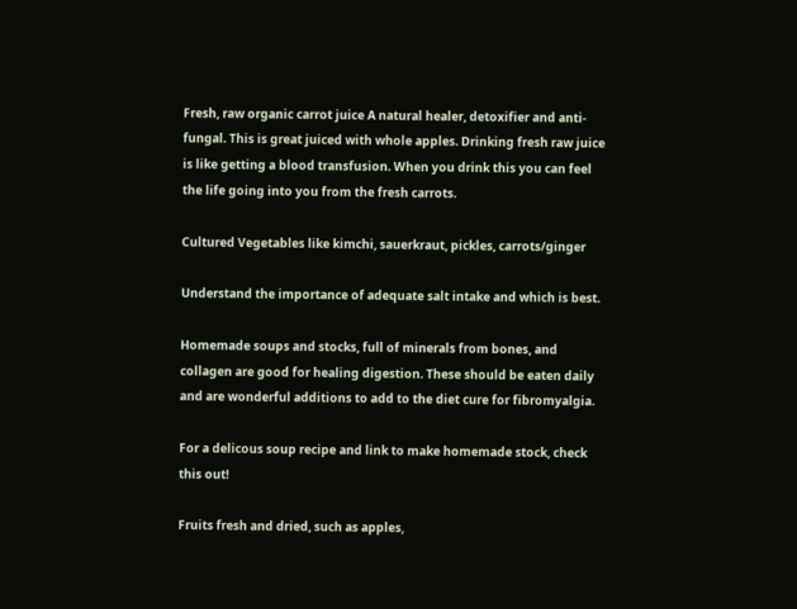Fresh, raw organic carrot juice A natural healer, detoxifier and anti-fungal. This is great juiced with whole apples. Drinking fresh raw juice is like getting a blood transfusion. When you drink this you can feel the life going into you from the fresh carrots.

Cultured Vegetables like kimchi, sauerkraut, pickles, carrots/ginger

Understand the importance of adequate salt intake and which is best.

Homemade soups and stocks, full of minerals from bones, and collagen are good for healing digestion. These should be eaten daily and are wonderful additions to add to the diet cure for fibromyalgia.

For a delicous soup recipe and link to make homemade stock, check this out!

Fruits fresh and dried, such as apples,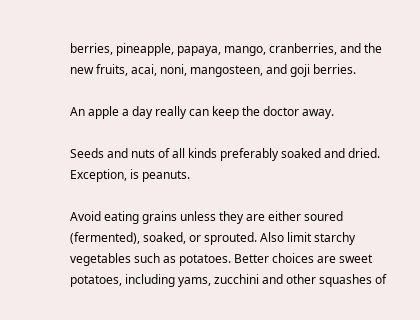berries, pineapple, papaya, mango, cranberries, and the new fruits, acai, noni, mangosteen, and goji berries.

An apple a day really can keep the doctor away.

Seeds and nuts of all kinds preferably soaked and dried. Exception, is peanuts.

Avoid eating grains unless they are either soured (fermented), soaked, or sprouted. Also limit starchy vegetables such as potatoes. Better choices are sweet potatoes, including yams, zucchini and other squashes of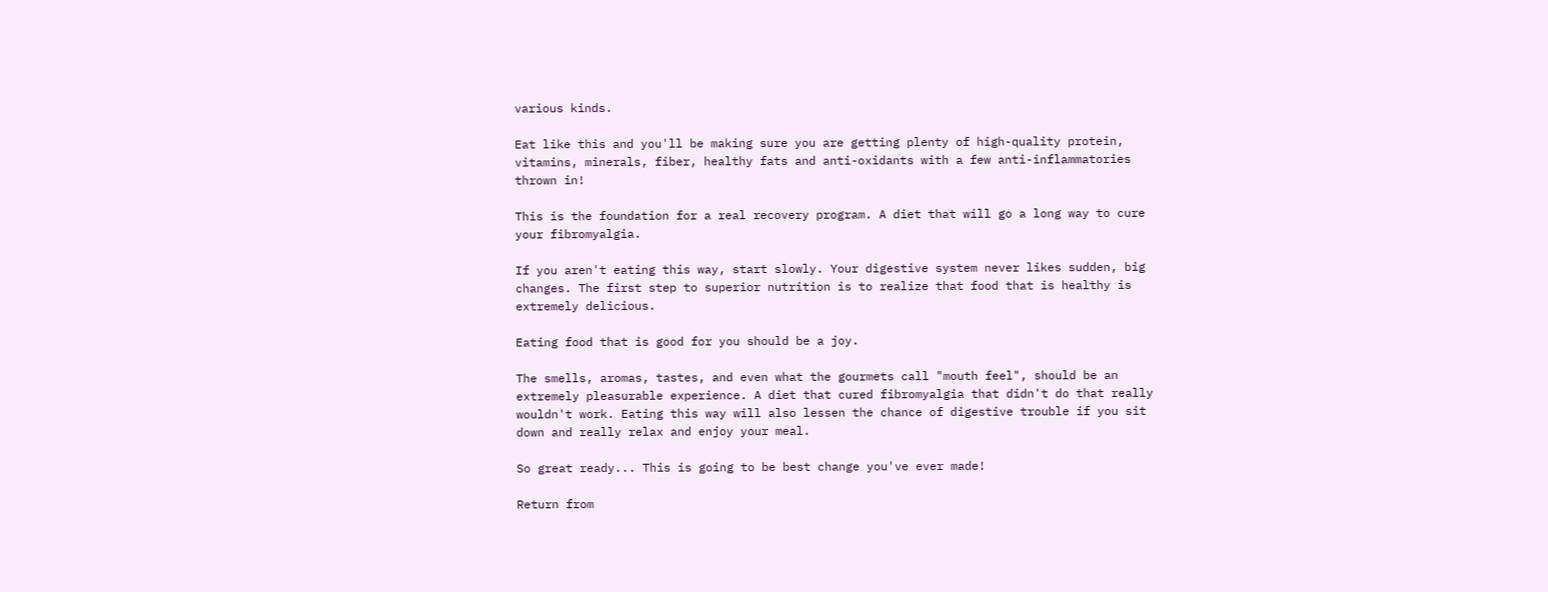various kinds.

Eat like this and you'll be making sure you are getting plenty of high-quality protein, vitamins, minerals, fiber, healthy fats and anti-oxidants with a few anti-inflammatories thrown in!

This is the foundation for a real recovery program. A diet that will go a long way to cure your fibromyalgia.

If you aren't eating this way, start slowly. Your digestive system never likes sudden, big changes. The first step to superior nutrition is to realize that food that is healthy is extremely delicious.

Eating food that is good for you should be a joy.

The smells, aromas, tastes, and even what the gourmets call "mouth feel", should be an extremely pleasurable experience. A diet that cured fibromyalgia that didn't do that really wouldn't work. Eating this way will also lessen the chance of digestive trouble if you sit down and really relax and enjoy your meal.

So great ready... This is going to be best change you've ever made!

Return from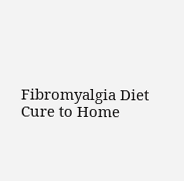Fibromyalgia Diet Cure to Home